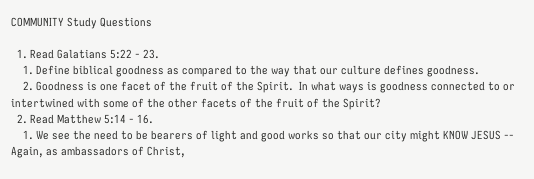COMMUNITY Study Questions

  1. Read Galatians 5:22 - 23.
    1. Define biblical goodness as compared to the way that our culture defines goodness.
    2. Goodness is one facet of the fruit of the Spirit.  In what ways is goodness connected to or intertwined with some of the other facets of the fruit of the Spirit?
  2. Read Matthew 5:14 - 16.
    1. We see the need to be bearers of light and good works so that our city might KNOW JESUS -- Again, as ambassadors of Christ,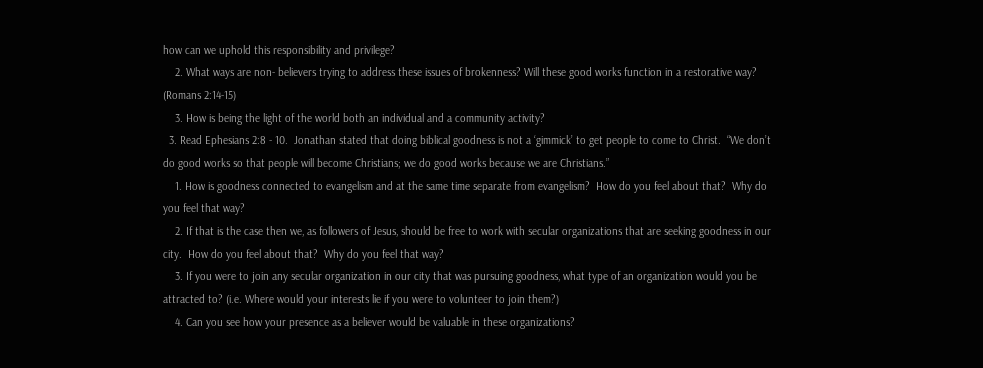how can we uphold this responsibility and privilege?
    2. What ways are non- believers trying to address these issues of brokenness? Will these good works function in a restorative way? (Romans 2:14-15)
    3. How is being the light of the world both an individual and a community activity?
  3. Read Ephesians 2:8 - 10.  Jonathan stated that doing biblical goodness is not a ‘gimmick’ to get people to come to Christ.  “We don’t do good works so that people will become Christians; we do good works because we are Christians.”
    1. How is goodness connected to evangelism and at the same time separate from evangelism?  How do you feel about that?  Why do you feel that way?
    2. If that is the case then we, as followers of Jesus, should be free to work with secular organizations that are seeking goodness in our city.  How do you feel about that?  Why do you feel that way?
    3. If you were to join any secular organization in our city that was pursuing goodness, what type of an organization would you be attracted to? (i.e. Where would your interests lie if you were to volunteer to join them?)
    4. Can you see how your presence as a believer would be valuable in these organizations?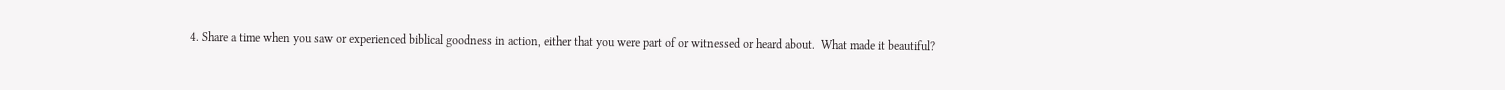4. Share a time when you saw or experienced biblical goodness in action, either that you were part of or witnessed or heard about.  What made it beautiful?